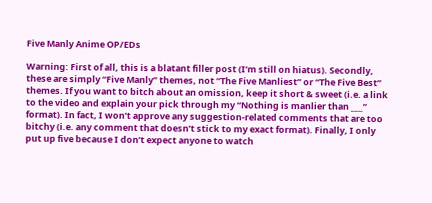Five Manly Anime OP/EDs

Warning: First of all, this is a blatant filler post (I’m still on hiatus). Secondly, these are simply “Five Manly” themes, not “The Five Manliest” or “The Five Best” themes. If you want to bitch about an omission, keep it short & sweet (i.e. a link to the video and explain your pick through my “Nothing is manlier than ___” format). In fact, I won’t approve any suggestion-related comments that are too bitchy (i.e. any comment that doesn’t stick to my exact format). Finally, I only put up five because I don’t expect anyone to watch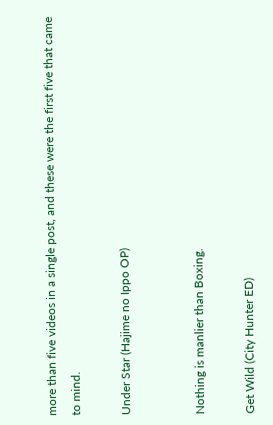more than five videos in a single post, and these were the first five that came to mind.

Under Star (Hajime no Ippo OP)


Nothing is manlier than Boxing.

Get Wild (City Hunter ED)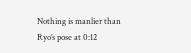Nothing is manlier than Ryo’s pose at 0:12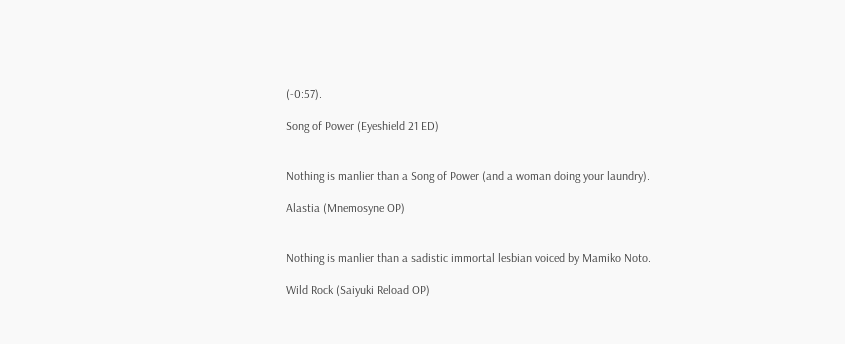(-0:57).

Song of Power (Eyeshield 21 ED)


Nothing is manlier than a Song of Power (and a woman doing your laundry).

Alastia (Mnemosyne OP)


Nothing is manlier than a sadistic immortal lesbian voiced by Mamiko Noto.

Wild Rock (Saiyuki Reload OP)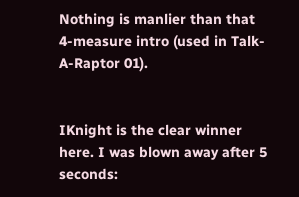Nothing is manlier than that 4-measure intro (used in Talk-A-Raptor 01).


IKnight is the clear winner here. I was blown away after 5 seconds: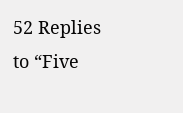52 Replies to “Five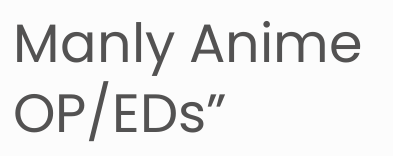Manly Anime OP/EDs”